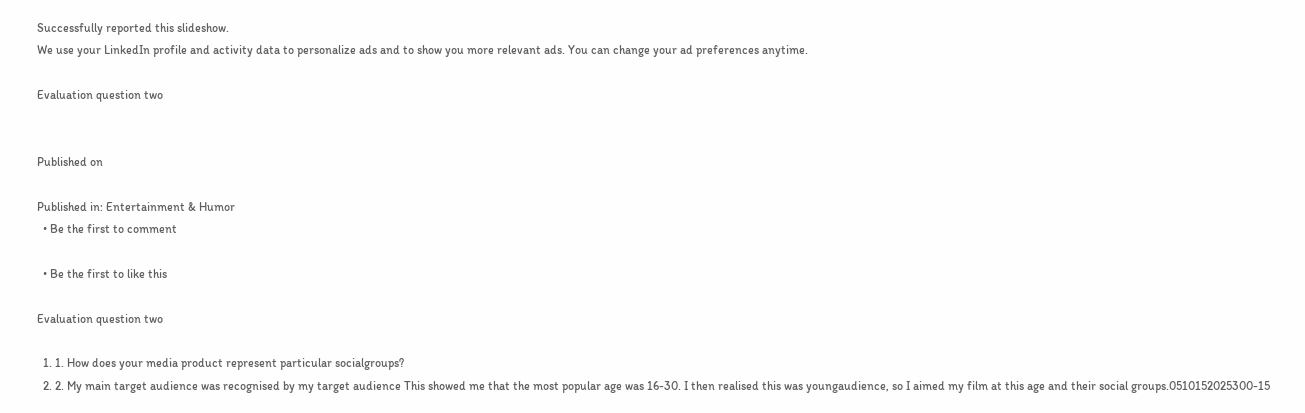Successfully reported this slideshow.
We use your LinkedIn profile and activity data to personalize ads and to show you more relevant ads. You can change your ad preferences anytime.

Evaluation question two


Published on

Published in: Entertainment & Humor
  • Be the first to comment

  • Be the first to like this

Evaluation question two

  1. 1. How does your media product represent particular socialgroups?
  2. 2. My main target audience was recognised by my target audience This showed me that the most popular age was 16-30. I then realised this was youngaudience, so I aimed my film at this age and their social groups.0510152025300-15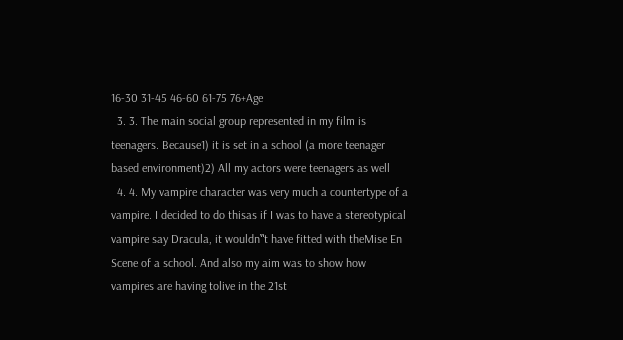16-30 31-45 46-60 61-75 76+Age
  3. 3. The main social group represented in my film is teenagers. Because1) it is set in a school (a more teenager based environment)2) All my actors were teenagers as well
  4. 4. My vampire character was very much a countertype of a vampire. I decided to do thisas if I was to have a stereotypical vampire say Dracula, it wouldn‟t have fitted with theMise En Scene of a school. And also my aim was to show how vampires are having tolive in the 21st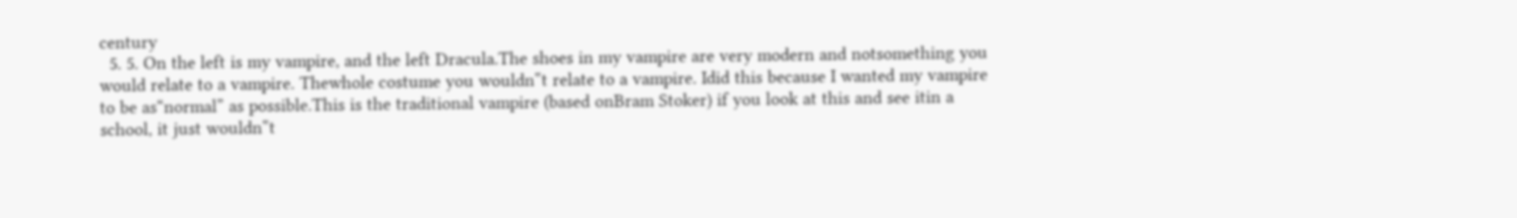century
  5. 5. On the left is my vampire, and the left Dracula.The shoes in my vampire are very modern and notsomething you would relate to a vampire. Thewhole costume you wouldn‟t relate to a vampire. Idid this because I wanted my vampire to be as“normal” as possible.This is the traditional vampire (based onBram Stoker) if you look at this and see itin a school, it just wouldn‟t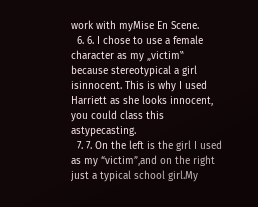work with myMise En Scene.
  6. 6. I chose to use a female character as my „victim‟ because stereotypical a girl isinnocent. This is why I used Harriett as she looks innocent, you could class this astypecasting.
  7. 7. On the left is the girl I used as my “victim”,and on the right just a typical school girl.My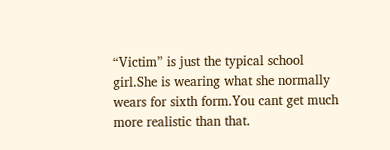“Victim” is just the typical school girl.She is wearing what she normally wears for sixth form.You cant get much more realistic than that.